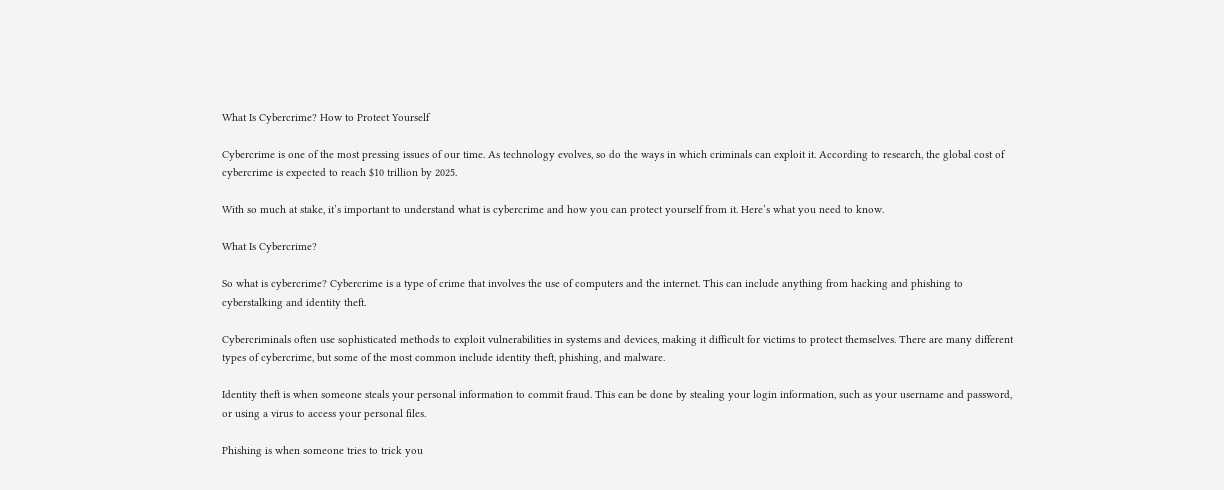What Is Cybercrime? How to Protect Yourself

Cybercrime is one of the most pressing issues of our time. As technology evolves, so do the ways in which criminals can exploit it. According to research, the global cost of cybercrime is expected to reach $10 trillion by 2025.

With so much at stake, it’s important to understand what is cybercrime and how you can protect yourself from it. Here’s what you need to know.

What Is Cybercrime?

So what is cybercrime? Cybercrime is a type of crime that involves the use of computers and the internet. This can include anything from hacking and phishing to cyberstalking and identity theft.

Cybercriminals often use sophisticated methods to exploit vulnerabilities in systems and devices, making it difficult for victims to protect themselves. There are many different types of cybercrime, but some of the most common include identity theft, phishing, and malware.

Identity theft is when someone steals your personal information to commit fraud. This can be done by stealing your login information, such as your username and password, or using a virus to access your personal files.

Phishing is when someone tries to trick you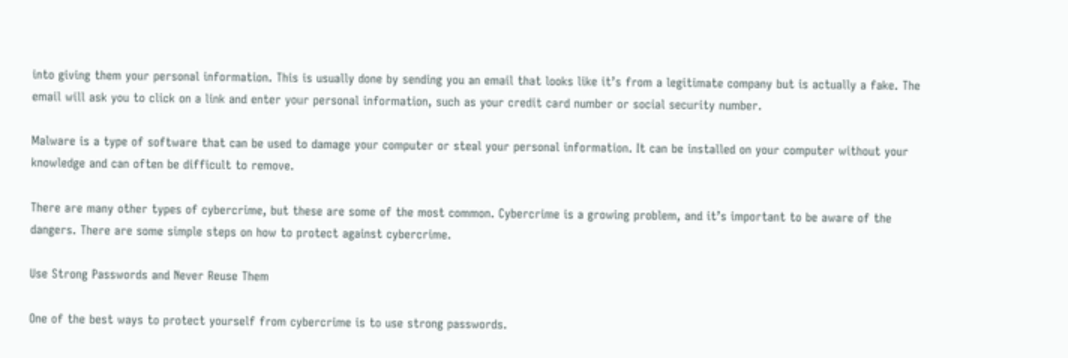into giving them your personal information. This is usually done by sending you an email that looks like it’s from a legitimate company but is actually a fake. The email will ask you to click on a link and enter your personal information, such as your credit card number or social security number.

Malware is a type of software that can be used to damage your computer or steal your personal information. It can be installed on your computer without your knowledge and can often be difficult to remove.

There are many other types of cybercrime, but these are some of the most common. Cybercrime is a growing problem, and it’s important to be aware of the dangers. There are some simple steps on how to protect against cybercrime.

Use Strong Passwords and Never Reuse Them

One of the best ways to protect yourself from cybercrime is to use strong passwords.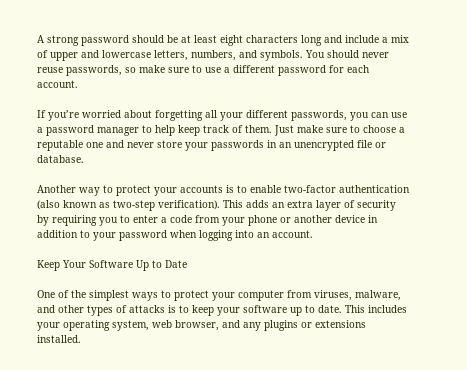A strong password should be at least eight characters long and include a mix of upper and lowercase letters, numbers, and symbols. You should never reuse passwords, so make sure to use a different password for each account.

If you’re worried about forgetting all your different passwords, you can use a password manager to help keep track of them. Just make sure to choose a reputable one and never store your passwords in an unencrypted file or database.

Another way to protect your accounts is to enable two-factor authentication (also known as two-step verification). This adds an extra layer of security by requiring you to enter a code from your phone or another device in addition to your password when logging into an account.

Keep Your Software Up to Date

One of the simplest ways to protect your computer from viruses, malware, and other types of attacks is to keep your software up to date. This includes your operating system, web browser, and any plugins or extensions installed.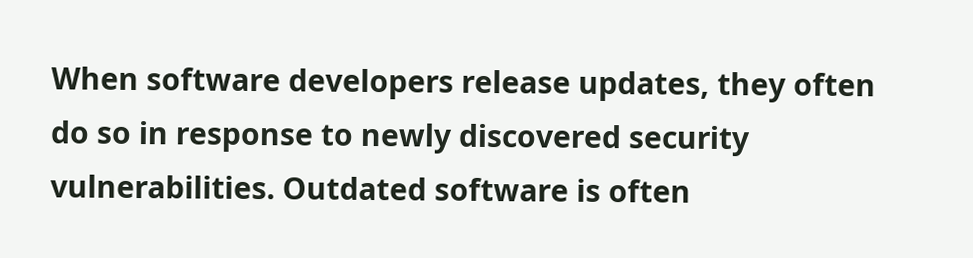When software developers release updates, they often do so in response to newly discovered security vulnerabilities. Outdated software is often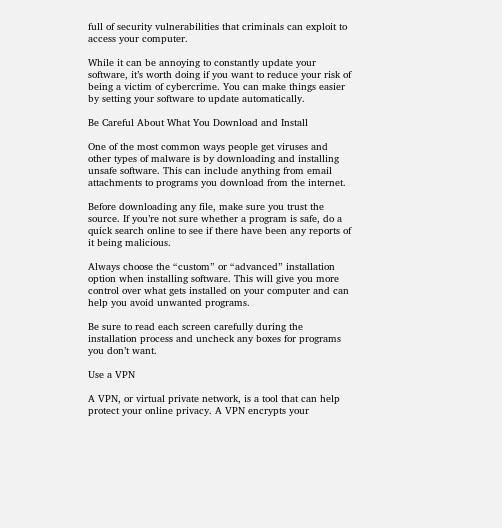full of security vulnerabilities that criminals can exploit to access your computer.

While it can be annoying to constantly update your software, it’s worth doing if you want to reduce your risk of being a victim of cybercrime. You can make things easier by setting your software to update automatically.

Be Careful About What You Download and Install

One of the most common ways people get viruses and other types of malware is by downloading and installing unsafe software. This can include anything from email attachments to programs you download from the internet.

Before downloading any file, make sure you trust the source. If you’re not sure whether a program is safe, do a quick search online to see if there have been any reports of it being malicious.

Always choose the “custom” or “advanced” installation option when installing software. This will give you more control over what gets installed on your computer and can help you avoid unwanted programs.

Be sure to read each screen carefully during the installation process and uncheck any boxes for programs you don’t want.

Use a VPN

A VPN, or virtual private network, is a tool that can help protect your online privacy. A VPN encrypts your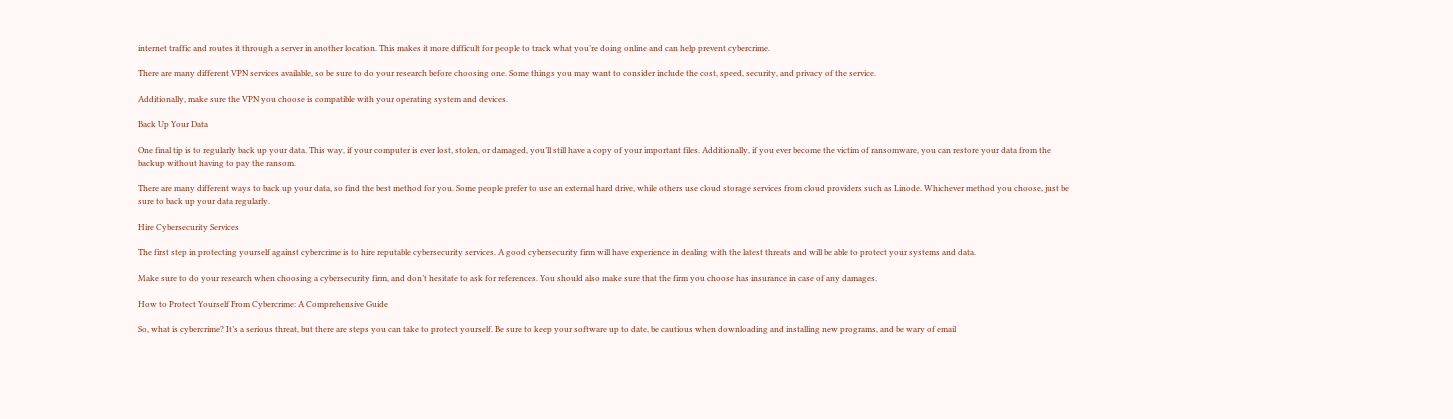internet traffic and routes it through a server in another location. This makes it more difficult for people to track what you’re doing online and can help prevent cybercrime.

There are many different VPN services available, so be sure to do your research before choosing one. Some things you may want to consider include the cost, speed, security, and privacy of the service.

Additionally, make sure the VPN you choose is compatible with your operating system and devices.

Back Up Your Data

One final tip is to regularly back up your data. This way, if your computer is ever lost, stolen, or damaged, you’ll still have a copy of your important files. Additionally, if you ever become the victim of ransomware, you can restore your data from the backup without having to pay the ransom.

There are many different ways to back up your data, so find the best method for you. Some people prefer to use an external hard drive, while others use cloud storage services from cloud providers such as Linode. Whichever method you choose, just be sure to back up your data regularly.

Hire Cybersecurity Services

The first step in protecting yourself against cybercrime is to hire reputable cybersecurity services. A good cybersecurity firm will have experience in dealing with the latest threats and will be able to protect your systems and data.

Make sure to do your research when choosing a cybersecurity firm, and don’t hesitate to ask for references. You should also make sure that the firm you choose has insurance in case of any damages.

How to Protect Yourself From Cybercrime: A Comprehensive Guide

So, what is cybercrime? It’s a serious threat, but there are steps you can take to protect yourself. Be sure to keep your software up to date, be cautious when downloading and installing new programs, and be wary of email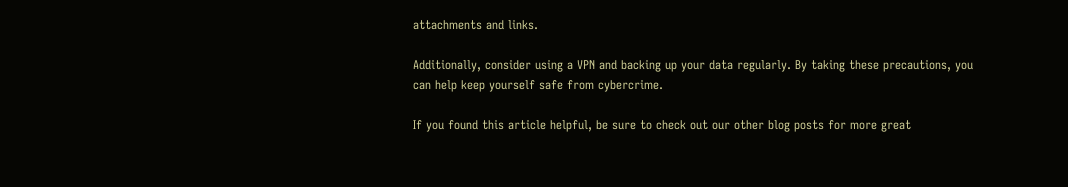attachments and links.

Additionally, consider using a VPN and backing up your data regularly. By taking these precautions, you can help keep yourself safe from cybercrime.

If you found this article helpful, be sure to check out our other blog posts for more great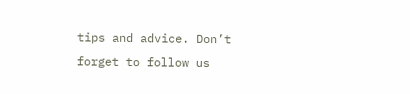tips and advice. Don’t forget to follow us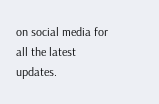on social media for all the latest updates.